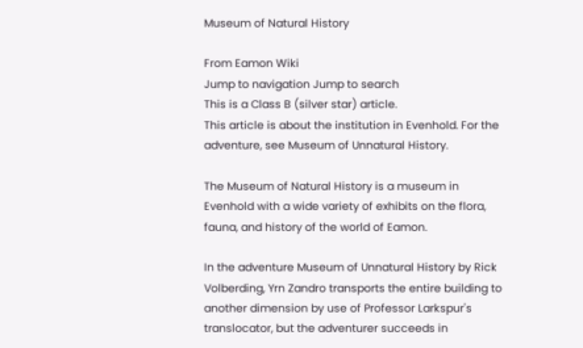Museum of Natural History

From Eamon Wiki
Jump to navigation Jump to search
This is a Class B (silver star) article.
This article is about the institution in Evenhold. For the adventure, see Museum of Unnatural History.

The Museum of Natural History is a museum in Evenhold with a wide variety of exhibits on the flora, fauna, and history of the world of Eamon.

In the adventure Museum of Unnatural History by Rick Volberding, Yrn Zandro transports the entire building to another dimension by use of Professor Larkspur's translocator, but the adventurer succeeds in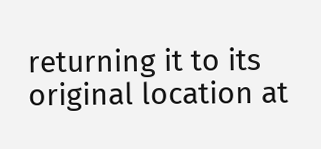returning it to its original location at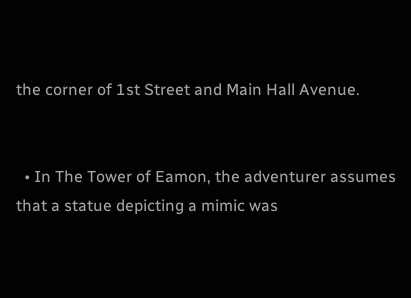the corner of 1st Street and Main Hall Avenue.


  • In The Tower of Eamon, the adventurer assumes that a statue depicting a mimic was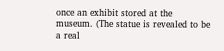once an exhibit stored at the museum. (The statue is revealed to be a real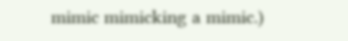mimic mimicking a mimic.)